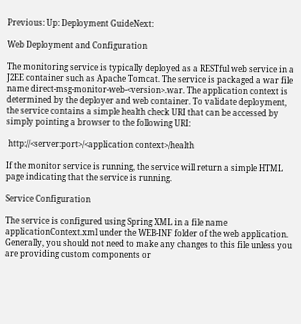Previous: Up: Deployment GuideNext:

Web Deployment and Configuration

The monitoring service is typically deployed as a RESTful web service in a J2EE container such as Apache Tomcat. The service is packaged a war file name direct-msg-monitor-web-<version>.war. The application context is determined by the deployer and web container. To validate deployment, the service contains a simple health check URI that can be accessed by simply pointing a browser to the following URI:

 http://<server:port>/<application context>/health

If the monitor service is running, the service will return a simple HTML page indicating that the service is running.

Service Configuration

The service is configured using Spring XML in a file name applicationContext.xml under the WEB-INF folder of the web application. Generally, you should not need to make any changes to this file unless you are providing custom components or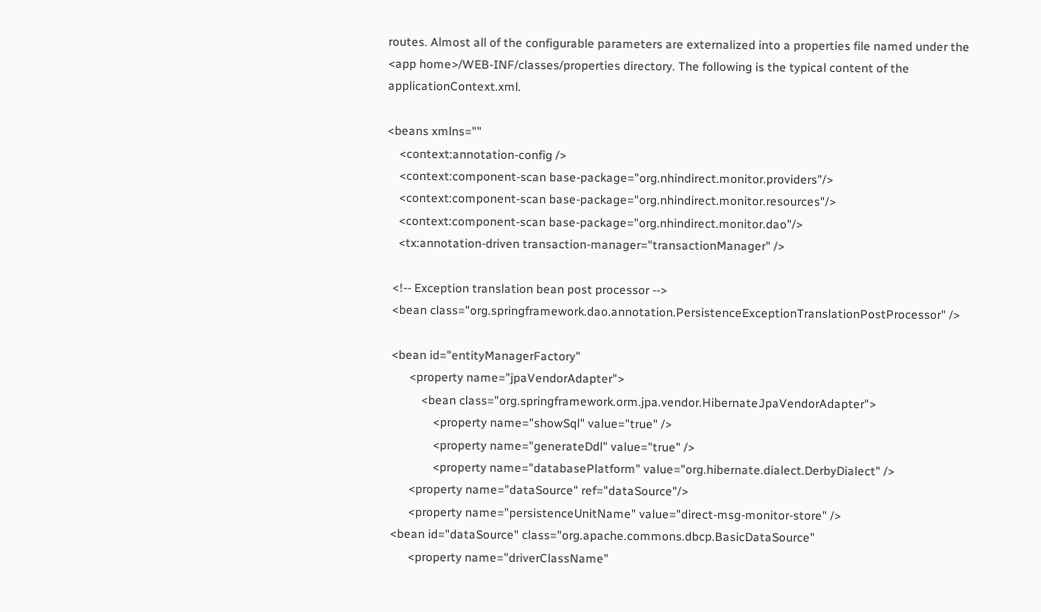routes. Almost all of the configurable parameters are externalized into a properties file named under the <app home>/WEB-INF/classes/properties directory. The following is the typical content of the applicationContext.xml.

<beans xmlns=""
    <context:annotation-config />
    <context:component-scan base-package="org.nhindirect.monitor.providers"/>
    <context:component-scan base-package="org.nhindirect.monitor.resources"/>
    <context:component-scan base-package="org.nhindirect.monitor.dao"/>
    <tx:annotation-driven transaction-manager="transactionManager" />

  <!-- Exception translation bean post processor -->
  <bean class="org.springframework.dao.annotation.PersistenceExceptionTranslationPostProcessor" />

  <bean id="entityManagerFactory"
        <property name="jpaVendorAdapter">
            <bean class="org.springframework.orm.jpa.vendor.HibernateJpaVendorAdapter">
                <property name="showSql" value="true" />
                <property name="generateDdl" value="true" />
                <property name="databasePlatform" value="org.hibernate.dialect.DerbyDialect" />
        <property name="dataSource" ref="dataSource"/>
        <property name="persistenceUnitName" value="direct-msg-monitor-store" />
  <bean id="dataSource" class="org.apache.commons.dbcp.BasicDataSource"
        <property name="driverClassName"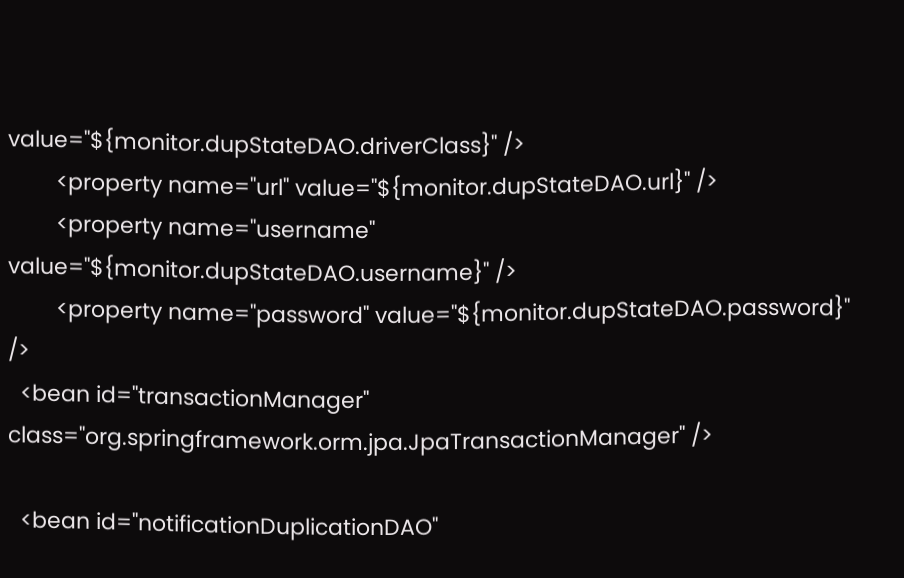value="${monitor.dupStateDAO.driverClass}" />
        <property name="url" value="${monitor.dupStateDAO.url}" />
        <property name="username" value="${monitor.dupStateDAO.username}" />
        <property name="password" value="${monitor.dupStateDAO.password}" />
  <bean id="transactionManager" class="org.springframework.orm.jpa.JpaTransactionManager" />

  <bean id="notificationDuplicationDAO"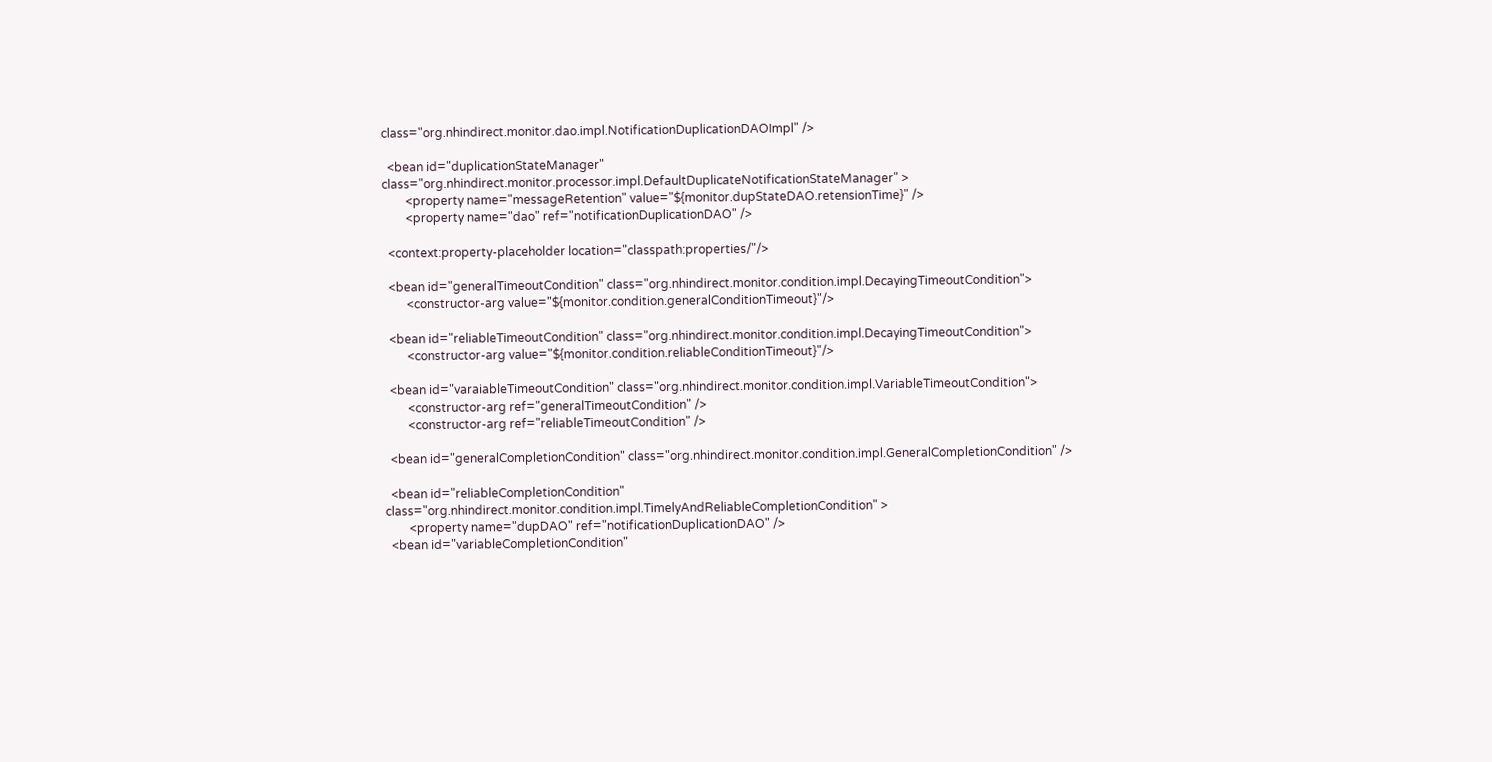class="org.nhindirect.monitor.dao.impl.NotificationDuplicationDAOImpl" />

  <bean id="duplicationStateManager" class="org.nhindirect.monitor.processor.impl.DefaultDuplicateNotificationStateManager" >
        <property name="messageRetention" value="${monitor.dupStateDAO.retensionTime}" />
        <property name="dao" ref="notificationDuplicationDAO" />

  <context:property-placeholder location="classpath:properties/"/>

  <bean id="generalTimeoutCondition" class="org.nhindirect.monitor.condition.impl.DecayingTimeoutCondition">
        <constructor-arg value="${monitor.condition.generalConditionTimeout}"/>

  <bean id="reliableTimeoutCondition" class="org.nhindirect.monitor.condition.impl.DecayingTimeoutCondition">
        <constructor-arg value="${monitor.condition.reliableConditionTimeout}"/>

  <bean id="varaiableTimeoutCondition" class="org.nhindirect.monitor.condition.impl.VariableTimeoutCondition">
        <constructor-arg ref="generalTimeoutCondition" />
        <constructor-arg ref="reliableTimeoutCondition" />

  <bean id="generalCompletionCondition" class="org.nhindirect.monitor.condition.impl.GeneralCompletionCondition" />

  <bean id="reliableCompletionCondition" class="org.nhindirect.monitor.condition.impl.TimelyAndReliableCompletionCondition" >
        <property name="dupDAO" ref="notificationDuplicationDAO" />
  <bean id="variableCompletionCondition"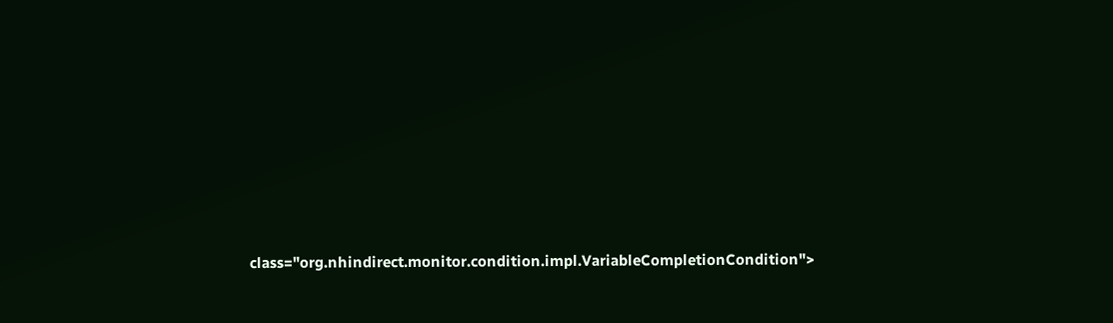class="org.nhindirect.monitor.condition.impl.VariableCompletionCondition">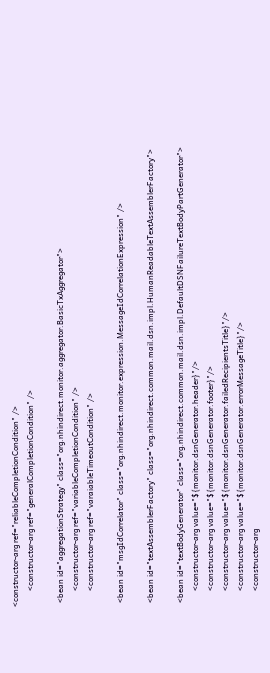<constructor-arg ref="reliableCompletionCondition" />
        <constructor-arg ref="generalCompletionCondition" />

  <bean id="aggregationStrategy" class="org.nhindirect.monitor.aggregator.BasicTxAggregator">
        <constructor-arg ref="variableCompletionCondition" />
        <constructor-arg ref="varaiableTimeoutCondition" />

  <bean id="msgIdCorrelator" class="org.nhindirect.monitor.expression.MessageIdCorrelationExpression" />

  <bean id="textAssemblerFactory" class="org.nhindirect.common.mail.dsn.impl.HumanReadableTextAssemblerFactory">

  <bean id="textBodyGenerator" class="org.nhindirect.common.mail.dsn.impl.DefaultDSNFailureTextBodyPartGenerator">
        <constructor-arg value="${monitor.dsnGenerator.header}"/>
        <constructor-arg value="${monitor.dsnGenerator.footer}"/>
        <constructor-arg value="${monitor.dsnGenerator.failedRecipientsTitle}"/>
        <constructor-arg value="${monitor.dsnGenerator.errorMessageTitle}"/>
        <constructor-arg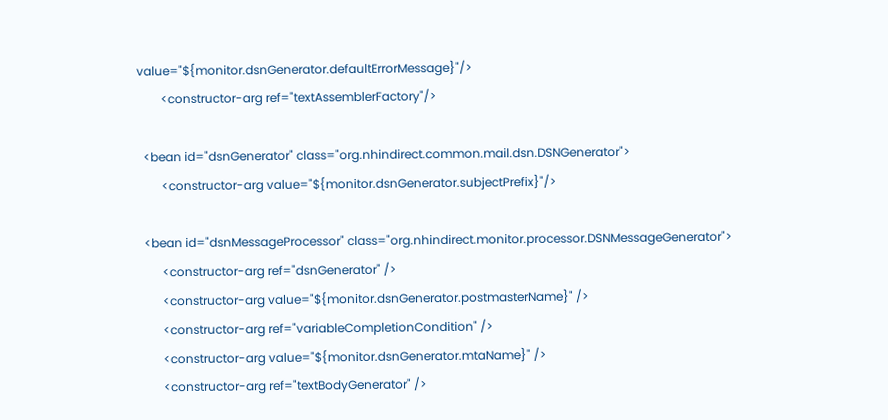value="${monitor.dsnGenerator.defaultErrorMessage}"/>
        <constructor-arg ref="textAssemblerFactory"/>

  <bean id="dsnGenerator" class="org.nhindirect.common.mail.dsn.DSNGenerator">
        <constructor-arg value="${monitor.dsnGenerator.subjectPrefix}"/>

  <bean id="dsnMessageProcessor" class="org.nhindirect.monitor.processor.DSNMessageGenerator">
        <constructor-arg ref="dsnGenerator" />
        <constructor-arg value="${monitor.dsnGenerator.postmasterName}" />
        <constructor-arg ref="variableCompletionCondition" />
        <constructor-arg value="${monitor.dsnGenerator.mtaName}" />
        <constructor-arg ref="textBodyGenerator" />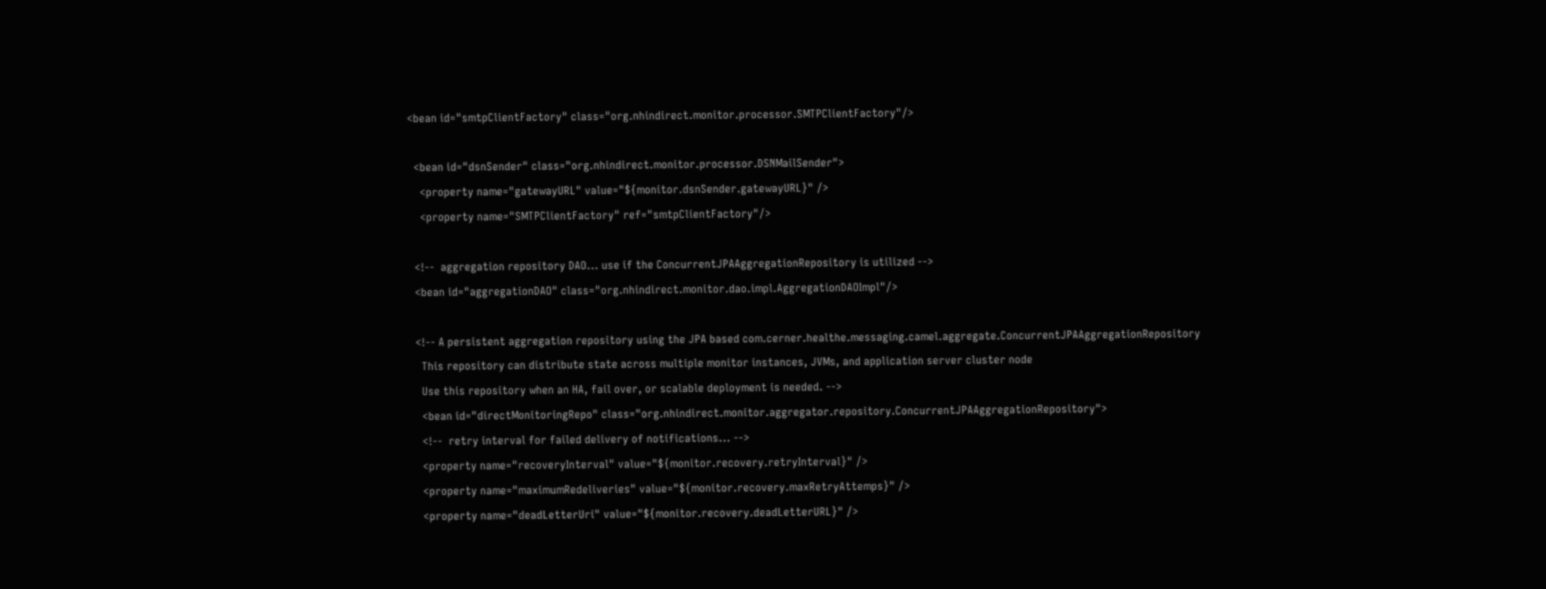<bean id="smtpClientFactory" class="org.nhindirect.monitor.processor.SMTPClientFactory"/>

  <bean id="dsnSender" class="org.nhindirect.monitor.processor.DSNMailSender">
    <property name="gatewayURL" value="${monitor.dsnSender.gatewayURL}" />
    <property name="SMTPClientFactory" ref="smtpClientFactory"/>

  <!--  aggregation repository DAO... use if the ConcurrentJPAAggregationRepository is utilized -->
  <bean id="aggregationDAO" class="org.nhindirect.monitor.dao.impl.AggregationDAOImpl"/>

  <!-- A persistent aggregation repository using the JPA based com.cerner.healthe.messaging.camel.aggregate.ConcurrentJPAAggregationRepository
    This repository can distribute state across multiple monitor instances, JVMs, and application server cluster node
    Use this repository when an HA, fail over, or scalable deployment is needed. -->
    <bean id="directMonitoringRepo" class="org.nhindirect.monitor.aggregator.repository.ConcurrentJPAAggregationRepository">
    <!--  retry interval for failed delivery of notifications... -->
    <property name="recoveryInterval" value="${monitor.recovery.retryInterval}" />
    <property name="maximumRedeliveries" value="${monitor.recovery.maxRetryAttemps}" />
    <property name="deadLetterUri" value="${monitor.recovery.deadLetterURL}" />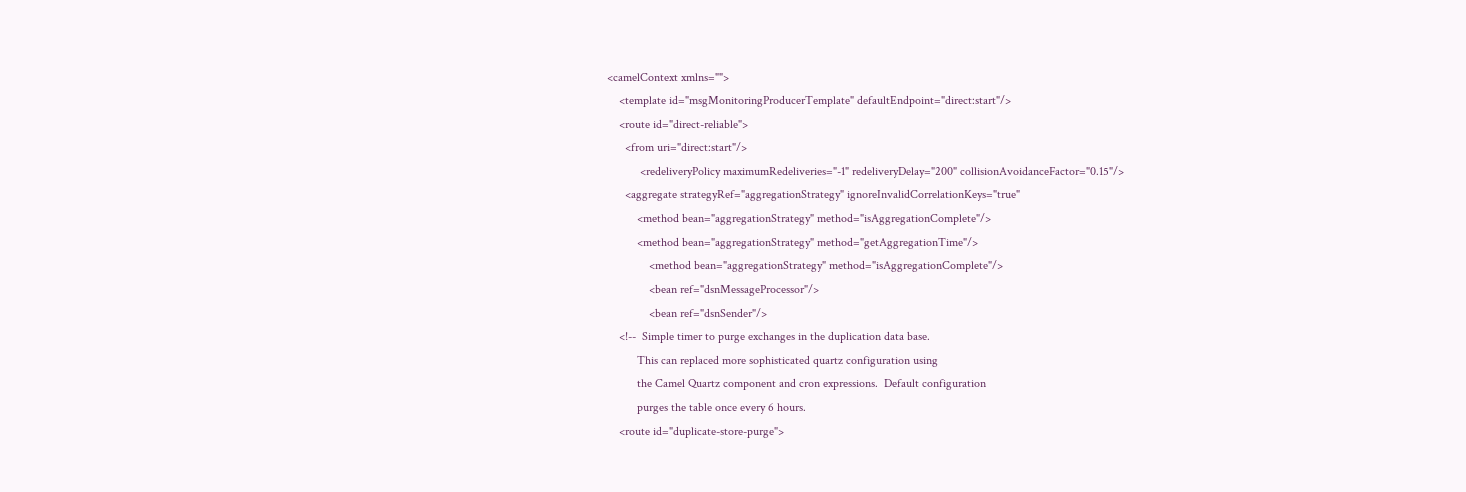<camelContext xmlns="">
    <template id="msgMonitoringProducerTemplate" defaultEndpoint="direct:start"/>
    <route id="direct-reliable">
      <from uri="direct:start"/>
           <redeliveryPolicy maximumRedeliveries="-1" redeliveryDelay="200" collisionAvoidanceFactor="0.15"/>
      <aggregate strategyRef="aggregationStrategy" ignoreInvalidCorrelationKeys="true"
          <method bean="aggregationStrategy" method="isAggregationComplete"/>
          <method bean="aggregationStrategy" method="getAggregationTime"/>
              <method bean="aggregationStrategy" method="isAggregationComplete"/>
              <bean ref="dsnMessageProcessor"/>
              <bean ref="dsnSender"/>
    <!--  Simple timer to purge exchanges in the duplication data base.
          This can replaced more sophisticated quartz configuration using
          the Camel Quartz component and cron expressions.  Default configuration
          purges the table once every 6 hours.
    <route id="duplicate-store-purge">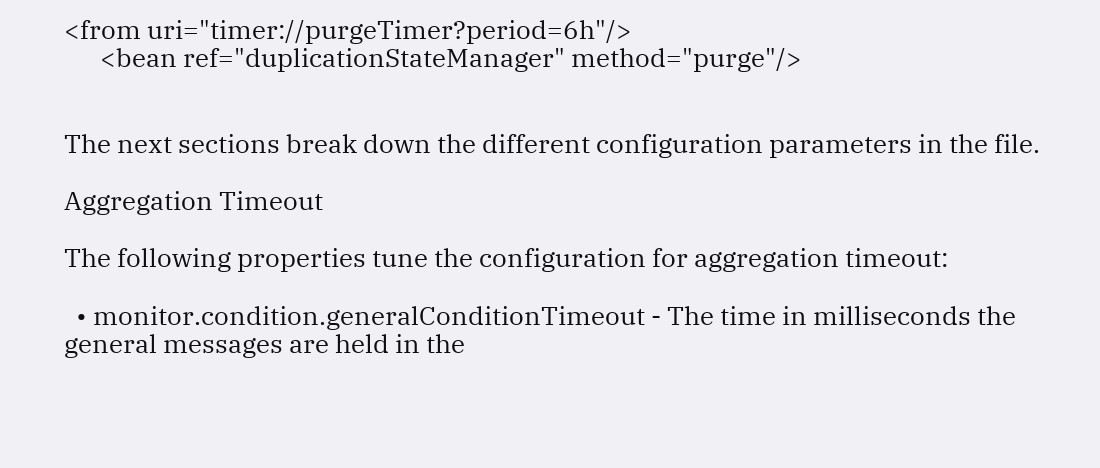<from uri="timer://purgeTimer?period=6h"/>
      <bean ref="duplicationStateManager" method="purge"/>


The next sections break down the different configuration parameters in the file.

Aggregation Timeout

The following properties tune the configuration for aggregation timeout:

  • monitor.condition.generalConditionTimeout - The time in milliseconds the general messages are held in the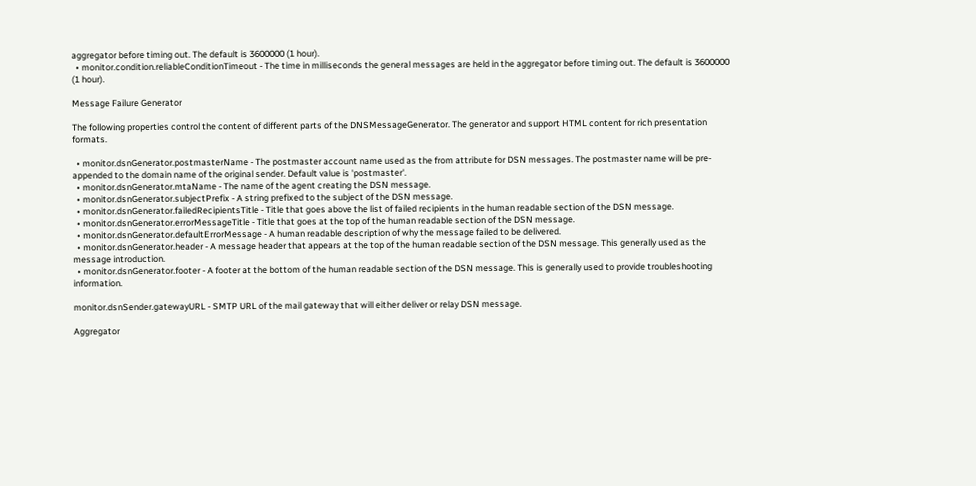aggregator before timing out. The default is 3600000 (1 hour).
  • monitor.condition.reliableConditionTimeout - The time in milliseconds the general messages are held in the aggregator before timing out. The default is 3600000 (1 hour).

Message Failure Generator

The following properties control the content of different parts of the DNSMessageGenerator. The generator and support HTML content for rich presentation formats.

  • monitor.dsnGenerator.postmasterName - The postmaster account name used as the from attribute for DSN messages. The postmaster name will be pre-appended to the domain name of the original sender. Default value is 'postmaster'.
  • monitor.dsnGenerator.mtaName - The name of the agent creating the DSN message.
  • monitor.dsnGenerator.subjectPrefix - A string prefixed to the subject of the DSN message.
  • monitor.dsnGenerator.failedRecipientsTitle - Title that goes above the list of failed recipients in the human readable section of the DSN message.
  • monitor.dsnGenerator.errorMessageTitle - Title that goes at the top of the human readable section of the DSN message.
  • monitor.dsnGenerator.defaultErrorMessage - A human readable description of why the message failed to be delivered.
  • monitor.dsnGenerator.header - A message header that appears at the top of the human readable section of the DSN message. This generally used as the message introduction.
  • monitor.dsnGenerator.footer - A footer at the bottom of the human readable section of the DSN message. This is generally used to provide troubleshooting information.

monitor.dsnSender.gatewayURL - SMTP URL of the mail gateway that will either deliver or relay DSN message.

Aggregator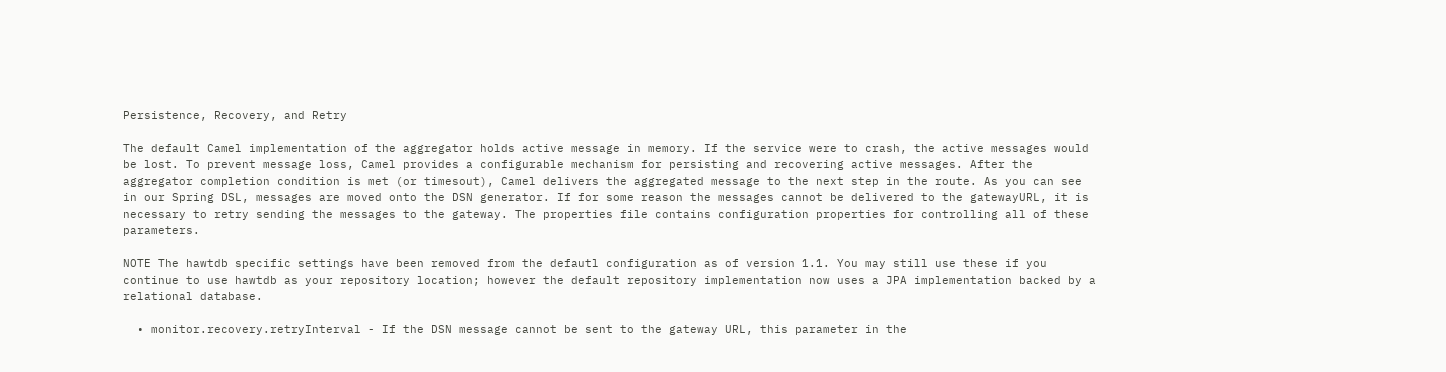Persistence, Recovery, and Retry

The default Camel implementation of the aggregator holds active message in memory. If the service were to crash, the active messages would be lost. To prevent message loss, Camel provides a configurable mechanism for persisting and recovering active messages. After the aggregator completion condition is met (or timesout), Camel delivers the aggregated message to the next step in the route. As you can see in our Spring DSL, messages are moved onto the DSN generator. If for some reason the messages cannot be delivered to the gatewayURL, it is necessary to retry sending the messages to the gateway. The properties file contains configuration properties for controlling all of these parameters.

NOTE The hawtdb specific settings have been removed from the defautl configuration as of version 1.1. You may still use these if you continue to use hawtdb as your repository location; however the default repository implementation now uses a JPA implementation backed by a relational database.

  • monitor.recovery.retryInterval - If the DSN message cannot be sent to the gateway URL, this parameter in the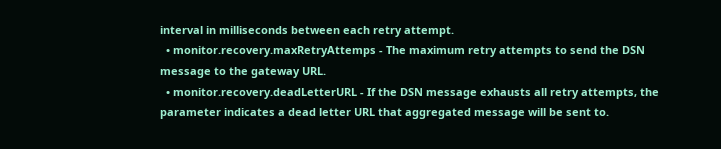interval in milliseconds between each retry attempt.
  • monitor.recovery.maxRetryAttemps - The maximum retry attempts to send the DSN message to the gateway URL.
  • monitor.recovery.deadLetterURL - If the DSN message exhausts all retry attempts, the parameter indicates a dead letter URL that aggregated message will be sent to.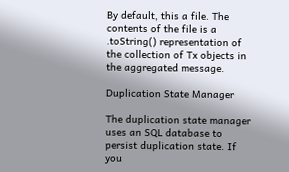By default, this a file. The contents of the file is a .toString() representation of the collection of Tx objects in the aggregated message.

Duplication State Manager

The duplication state manager uses an SQL database to persist duplication state. If you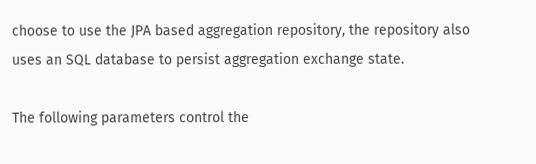choose to use the JPA based aggregation repository, the repository also uses an SQL database to persist aggregation exchange state.

The following parameters control the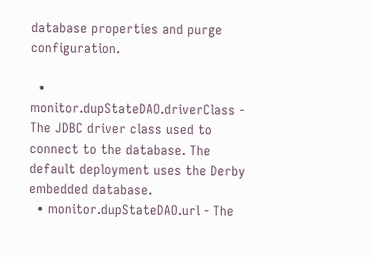database properties and purge configuration.

  • monitor.dupStateDAO.driverClass - The JDBC driver class used to connect to the database. The default deployment uses the Derby embedded database.
  • monitor.dupStateDAO.url - The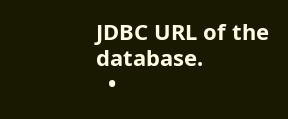JDBC URL of the database.
  •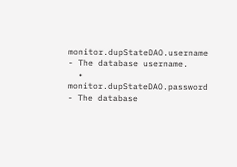monitor.dupStateDAO.username - The database username.
  • monitor.dupStateDAO.password - The database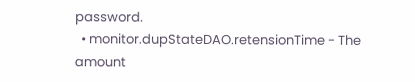password.
  • monitor.dupStateDAO.retensionTime - The amount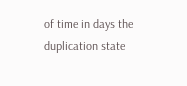of time in days the duplication state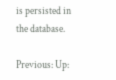is persisted in the database.

Previous: Up: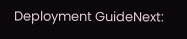Deployment GuideNext: